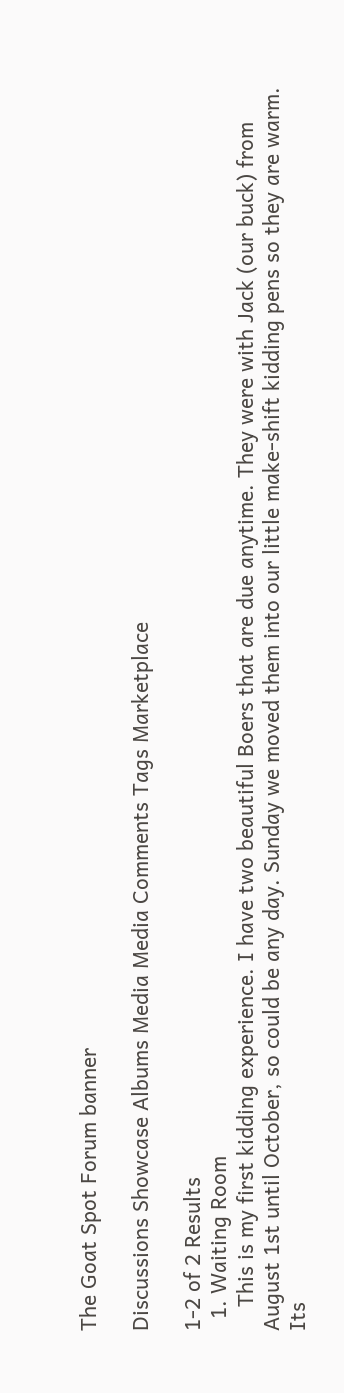The Goat Spot Forum banner

Discussions Showcase Albums Media Media Comments Tags Marketplace

1-2 of 2 Results
  1. Waiting Room
    This is my first kidding experience. I have two beautiful Boers that are due anytime. They were with Jack (our buck) from August 1st until October, so could be any day. Sunday we moved them into our little make-shift kidding pens so they are warm. Its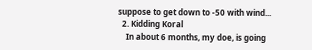suppose to get down to -50 with wind...
  2. Kidding Koral
    In about 6 months, my doe, is going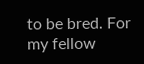to be bred. For my fellow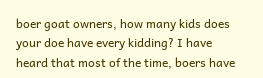boer goat owners, how many kids does your doe have every kidding? I have heard that most of the time, boers have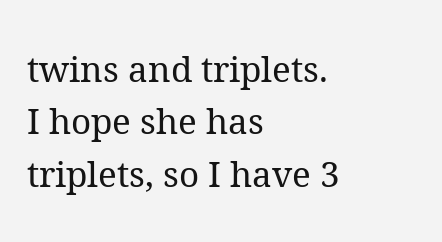twins and triplets. I hope she has triplets, so I have 3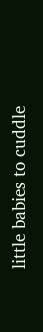little babies to cuddle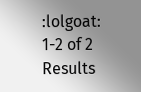:lolgoat:
1-2 of 2 Results